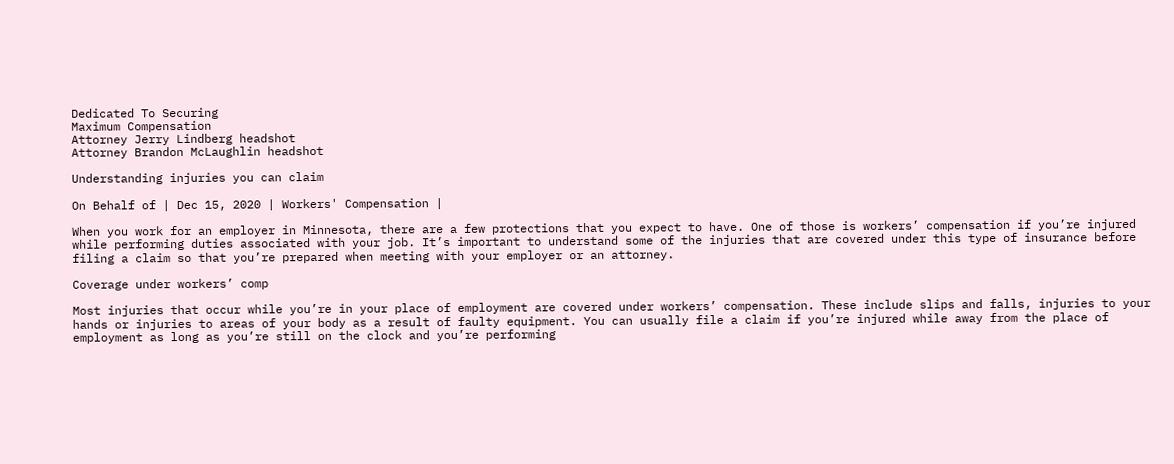Dedicated To Securing
Maximum Compensation
Attorney Jerry Lindberg headshot
Attorney Brandon McLaughlin headshot

Understanding injuries you can claim

On Behalf of | Dec 15, 2020 | Workers' Compensation |

When you work for an employer in Minnesota, there are a few protections that you expect to have. One of those is workers’ compensation if you’re injured while performing duties associated with your job. It’s important to understand some of the injuries that are covered under this type of insurance before filing a claim so that you’re prepared when meeting with your employer or an attorney.

Coverage under workers’ comp

Most injuries that occur while you’re in your place of employment are covered under workers’ compensation. These include slips and falls, injuries to your hands or injuries to areas of your body as a result of faulty equipment. You can usually file a claim if you’re injured while away from the place of employment as long as you’re still on the clock and you’re performing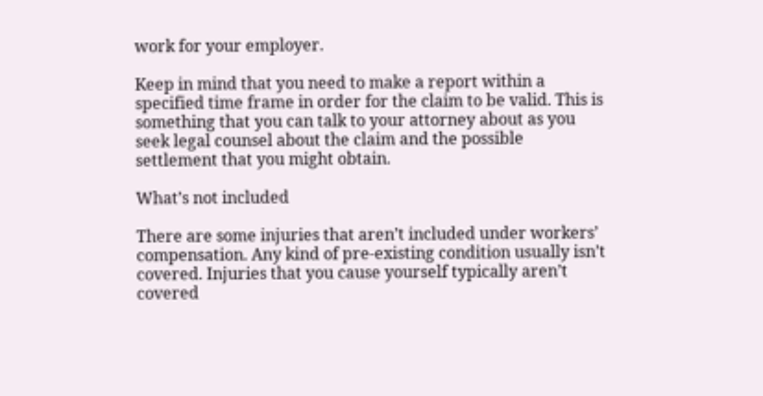work for your employer.

Keep in mind that you need to make a report within a specified time frame in order for the claim to be valid. This is something that you can talk to your attorney about as you seek legal counsel about the claim and the possible settlement that you might obtain.

What’s not included

There are some injuries that aren’t included under workers’ compensation. Any kind of pre-existing condition usually isn’t covered. Injuries that you cause yourself typically aren’t covered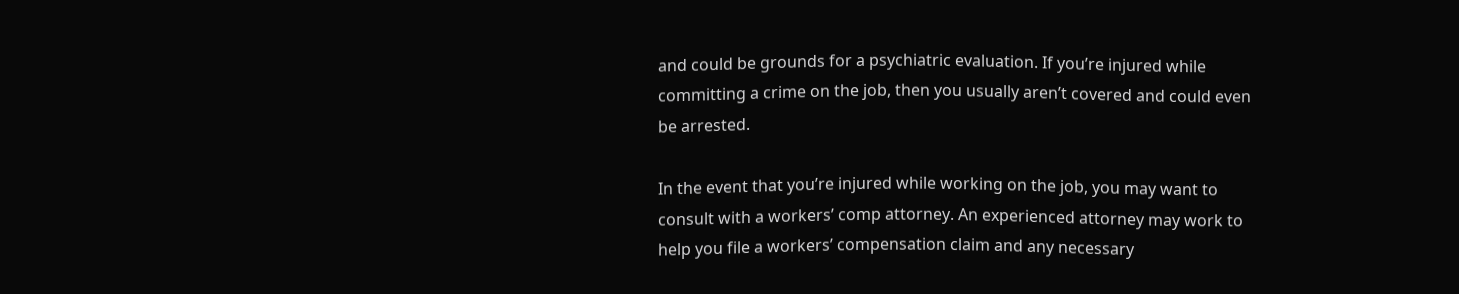and could be grounds for a psychiatric evaluation. If you’re injured while committing a crime on the job, then you usually aren’t covered and could even be arrested.

In the event that you’re injured while working on the job, you may want to consult with a workers’ comp attorney. An experienced attorney may work to help you file a workers’ compensation claim and any necessary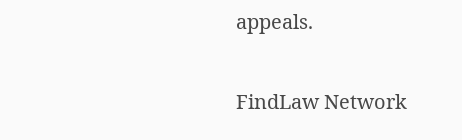appeals.

FindLaw Network